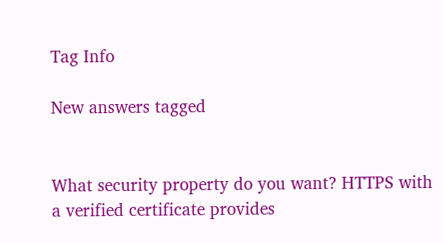Tag Info

New answers tagged


What security property do you want? HTTPS with a verified certificate provides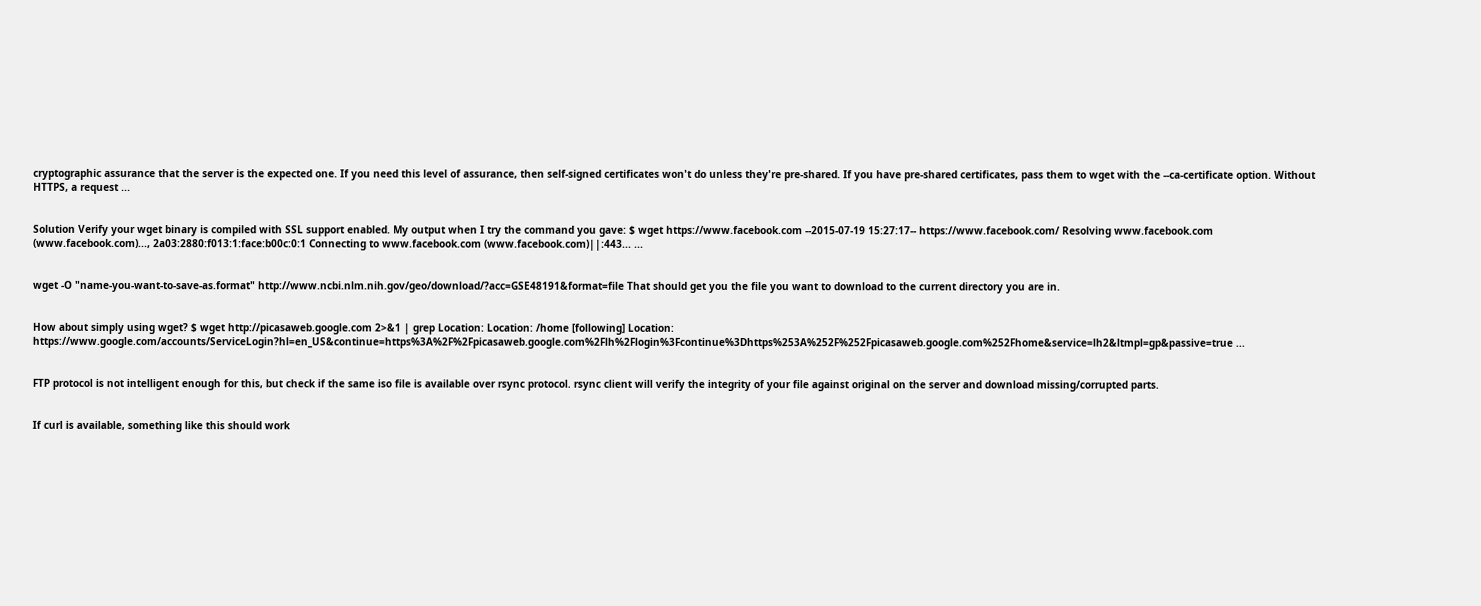cryptographic assurance that the server is the expected one. If you need this level of assurance, then self-signed certificates won't do unless they're pre-shared. If you have pre-shared certificates, pass them to wget with the --ca-certificate option. Without HTTPS, a request ...


Solution Verify your wget binary is compiled with SSL support enabled. My output when I try the command you gave: $ wget https://www.facebook.com --2015-07-19 15:27:17-- https://www.facebook.com/ Resolving www.facebook.com (www.facebook.com)..., 2a03:2880:f013:1:face:b00c:0:1 Connecting to www.facebook.com (www.facebook.com)||:443... ...


wget -O "name-you-want-to-save-as.format" http://www.ncbi.nlm.nih.gov/geo/download/?acc=GSE48191&format=file That should get you the file you want to download to the current directory you are in.


How about simply using wget? $ wget http://picasaweb.google.com 2>&1 | grep Location: Location: /home [following] Location: https://www.google.com/accounts/ServiceLogin?hl=en_US&continue=https%3A%2F%2Fpicasaweb.google.com%2Flh%2Flogin%3Fcontinue%3Dhttps%253A%252F%252Fpicasaweb.google.com%252Fhome&service=lh2&ltmpl=gp&passive=true ...


FTP protocol is not intelligent enough for this, but check if the same iso file is available over rsync protocol. rsync client will verify the integrity of your file against original on the server and download missing/corrupted parts.


If curl is available, something like this should work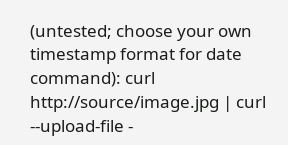(untested; choose your own timestamp format for date command): curl http://source/image.jpg | curl --upload-file -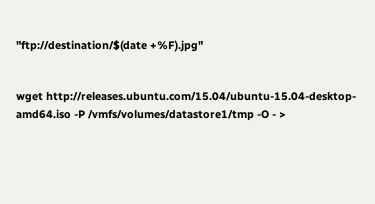"ftp://destination/$(date +%F).jpg"


wget http://releases.ubuntu.com/15.04/ubuntu-15.04-desktop-amd64.iso -P /vmfs/volumes/datastore1/tmp -O - >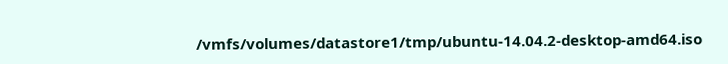/vmfs/volumes/datastore1/tmp/ubuntu-14.04.2-desktop-amd64.iso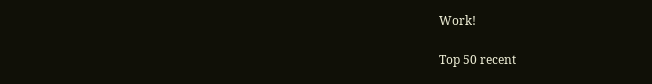Work!

Top 50 recent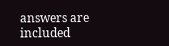answers are included